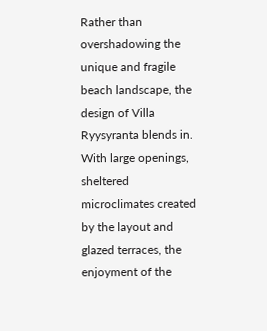Rather than overshadowing the unique and fragile beach landscape, the design of Villa Ryysyranta blends in. With large openings, sheltered microclimates created by the layout and glazed terraces, the enjoyment of the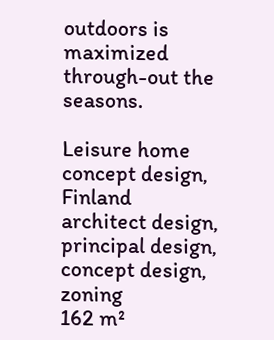outdoors is maximized through-out the seasons.

Leisure home concept design, Finland
architect design, principal design, concept design, zoning
162 m²